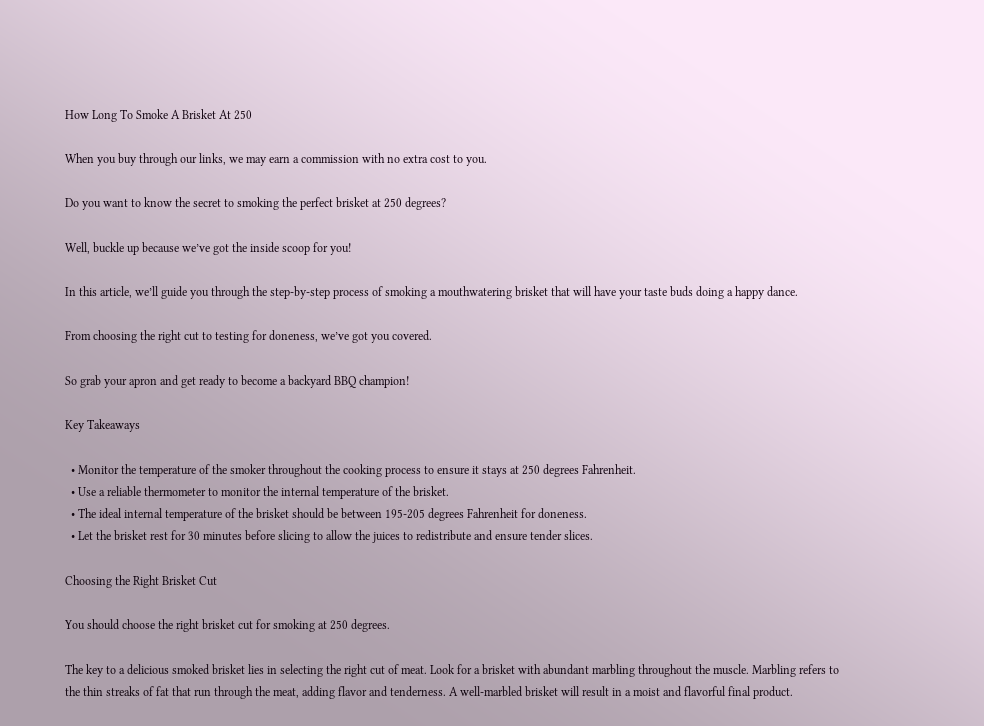How Long To Smoke A Brisket At 250

When you buy through our links, we may earn a commission with no extra cost to you.

Do you want to know the secret to smoking the perfect brisket at 250 degrees?

Well, buckle up because we’ve got the inside scoop for you!

In this article, we’ll guide you through the step-by-step process of smoking a mouthwatering brisket that will have your taste buds doing a happy dance.

From choosing the right cut to testing for doneness, we’ve got you covered.

So grab your apron and get ready to become a backyard BBQ champion!

Key Takeaways

  • Monitor the temperature of the smoker throughout the cooking process to ensure it stays at 250 degrees Fahrenheit.
  • Use a reliable thermometer to monitor the internal temperature of the brisket.
  • The ideal internal temperature of the brisket should be between 195-205 degrees Fahrenheit for doneness.
  • Let the brisket rest for 30 minutes before slicing to allow the juices to redistribute and ensure tender slices.

Choosing the Right Brisket Cut

You should choose the right brisket cut for smoking at 250 degrees.

The key to a delicious smoked brisket lies in selecting the right cut of meat. Look for a brisket with abundant marbling throughout the muscle. Marbling refers to the thin streaks of fat that run through the meat, adding flavor and tenderness. A well-marbled brisket will result in a moist and flavorful final product.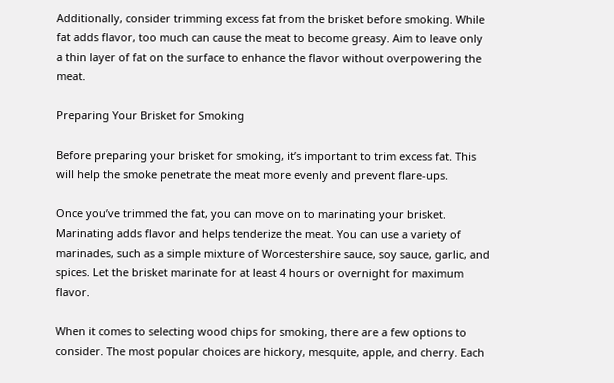Additionally, consider trimming excess fat from the brisket before smoking. While fat adds flavor, too much can cause the meat to become greasy. Aim to leave only a thin layer of fat on the surface to enhance the flavor without overpowering the meat.

Preparing Your Brisket for Smoking

Before preparing your brisket for smoking, it’s important to trim excess fat. This will help the smoke penetrate the meat more evenly and prevent flare-ups.

Once you’ve trimmed the fat, you can move on to marinating your brisket. Marinating adds flavor and helps tenderize the meat. You can use a variety of marinades, such as a simple mixture of Worcestershire sauce, soy sauce, garlic, and spices. Let the brisket marinate for at least 4 hours or overnight for maximum flavor.

When it comes to selecting wood chips for smoking, there are a few options to consider. The most popular choices are hickory, mesquite, apple, and cherry. Each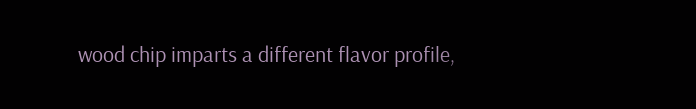wood chip imparts a different flavor profile,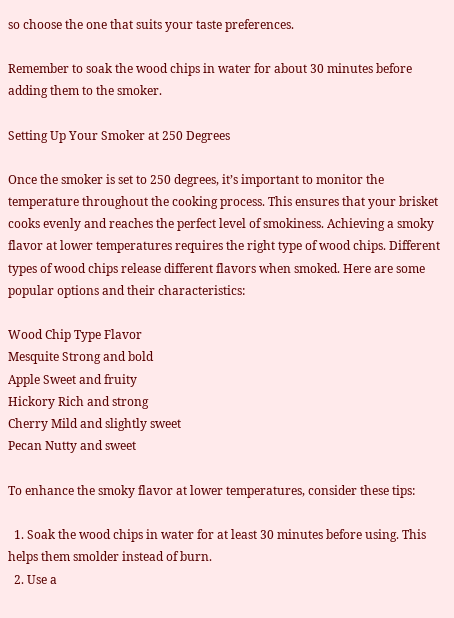so choose the one that suits your taste preferences.

Remember to soak the wood chips in water for about 30 minutes before adding them to the smoker.

Setting Up Your Smoker at 250 Degrees

Once the smoker is set to 250 degrees, it’s important to monitor the temperature throughout the cooking process. This ensures that your brisket cooks evenly and reaches the perfect level of smokiness. Achieving a smoky flavor at lower temperatures requires the right type of wood chips. Different types of wood chips release different flavors when smoked. Here are some popular options and their characteristics:

Wood Chip Type Flavor
Mesquite Strong and bold
Apple Sweet and fruity
Hickory Rich and strong
Cherry Mild and slightly sweet
Pecan Nutty and sweet

To enhance the smoky flavor at lower temperatures, consider these tips:

  1. Soak the wood chips in water for at least 30 minutes before using. This helps them smolder instead of burn.
  2. Use a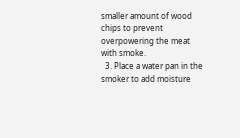smaller amount of wood chips to prevent overpowering the meat with smoke.
  3. Place a water pan in the smoker to add moisture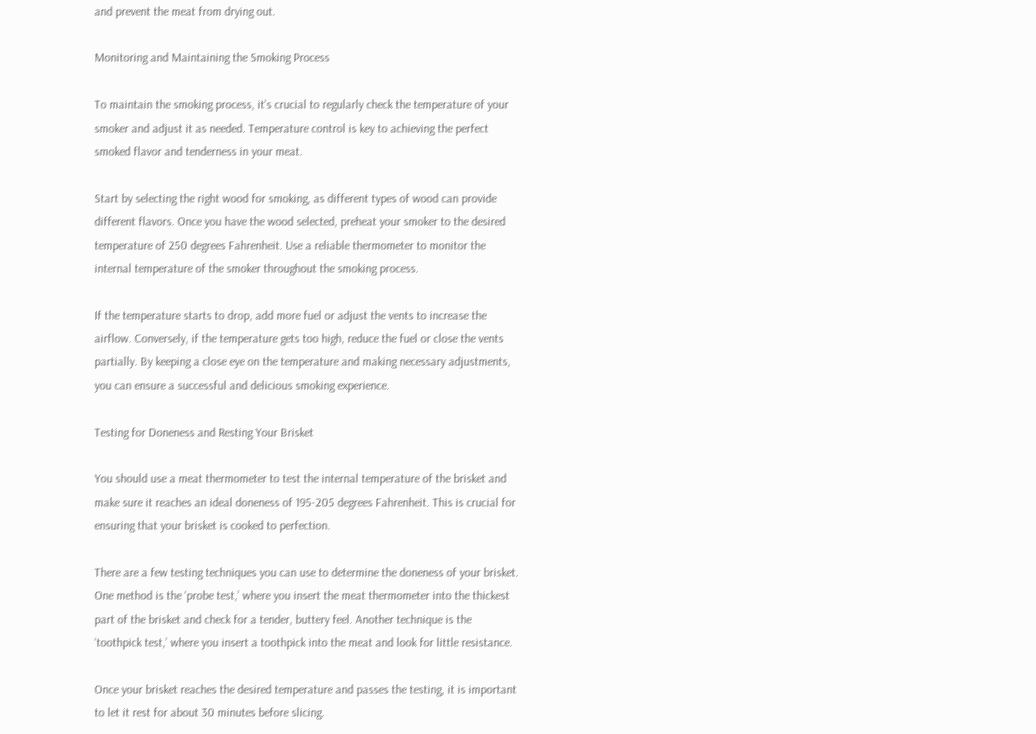and prevent the meat from drying out.

Monitoring and Maintaining the Smoking Process

To maintain the smoking process, it’s crucial to regularly check the temperature of your smoker and adjust it as needed. Temperature control is key to achieving the perfect smoked flavor and tenderness in your meat.

Start by selecting the right wood for smoking, as different types of wood can provide different flavors. Once you have the wood selected, preheat your smoker to the desired temperature of 250 degrees Fahrenheit. Use a reliable thermometer to monitor the internal temperature of the smoker throughout the smoking process.

If the temperature starts to drop, add more fuel or adjust the vents to increase the airflow. Conversely, if the temperature gets too high, reduce the fuel or close the vents partially. By keeping a close eye on the temperature and making necessary adjustments, you can ensure a successful and delicious smoking experience.

Testing for Doneness and Resting Your Brisket

You should use a meat thermometer to test the internal temperature of the brisket and make sure it reaches an ideal doneness of 195-205 degrees Fahrenheit. This is crucial for ensuring that your brisket is cooked to perfection.

There are a few testing techniques you can use to determine the doneness of your brisket. One method is the ‘probe test,’ where you insert the meat thermometer into the thickest part of the brisket and check for a tender, buttery feel. Another technique is the ‘toothpick test,’ where you insert a toothpick into the meat and look for little resistance.

Once your brisket reaches the desired temperature and passes the testing, it is important to let it rest for about 30 minutes before slicing.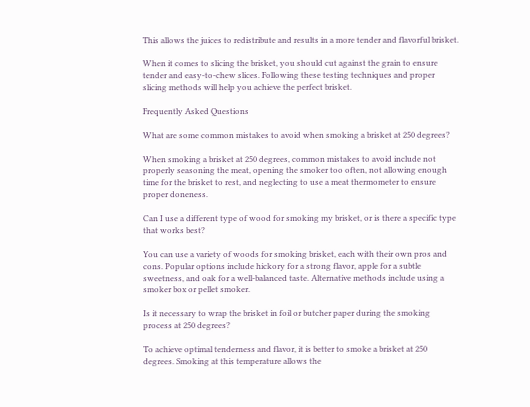This allows the juices to redistribute and results in a more tender and flavorful brisket.

When it comes to slicing the brisket, you should cut against the grain to ensure tender and easy-to-chew slices. Following these testing techniques and proper slicing methods will help you achieve the perfect brisket.

Frequently Asked Questions

What are some common mistakes to avoid when smoking a brisket at 250 degrees?

When smoking a brisket at 250 degrees, common mistakes to avoid include not properly seasoning the meat, opening the smoker too often, not allowing enough time for the brisket to rest, and neglecting to use a meat thermometer to ensure proper doneness.

Can I use a different type of wood for smoking my brisket, or is there a specific type that works best?

You can use a variety of woods for smoking brisket, each with their own pros and cons. Popular options include hickory for a strong flavor, apple for a subtle sweetness, and oak for a well-balanced taste. Alternative methods include using a smoker box or pellet smoker.

Is it necessary to wrap the brisket in foil or butcher paper during the smoking process at 250 degrees?

To achieve optimal tenderness and flavor, it is better to smoke a brisket at 250 degrees. Smoking at this temperature allows the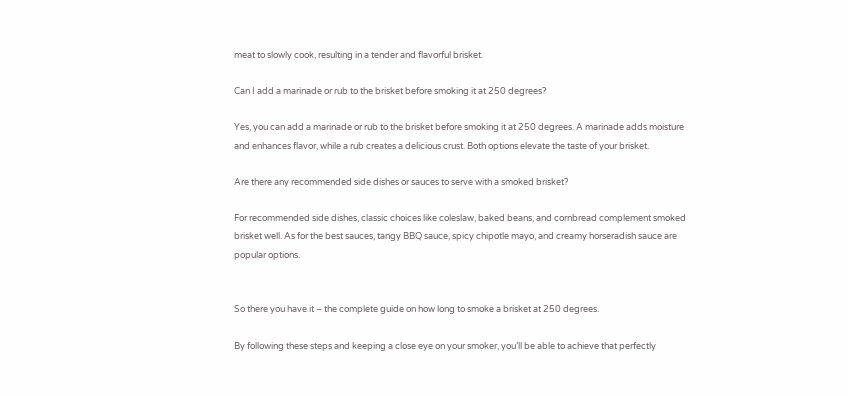meat to slowly cook, resulting in a tender and flavorful brisket.

Can I add a marinade or rub to the brisket before smoking it at 250 degrees?

Yes, you can add a marinade or rub to the brisket before smoking it at 250 degrees. A marinade adds moisture and enhances flavor, while a rub creates a delicious crust. Both options elevate the taste of your brisket.

Are there any recommended side dishes or sauces to serve with a smoked brisket?

For recommended side dishes, classic choices like coleslaw, baked beans, and cornbread complement smoked brisket well. As for the best sauces, tangy BBQ sauce, spicy chipotle mayo, and creamy horseradish sauce are popular options.


So there you have it – the complete guide on how long to smoke a brisket at 250 degrees.

By following these steps and keeping a close eye on your smoker, you’ll be able to achieve that perfectly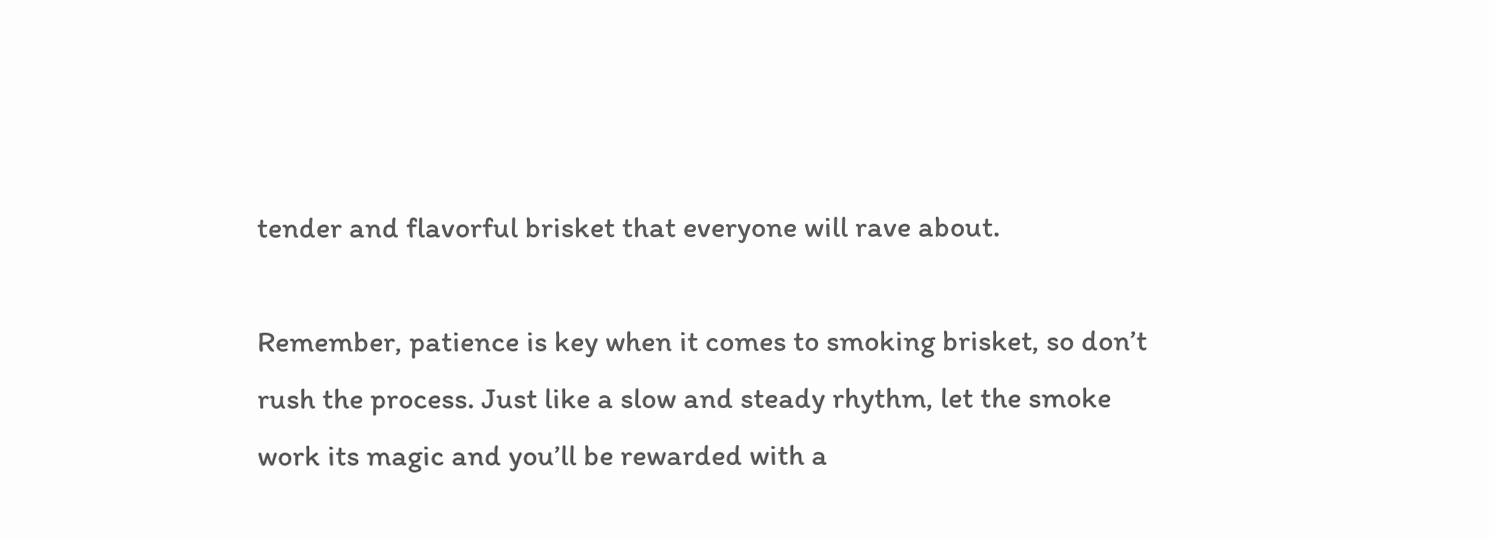tender and flavorful brisket that everyone will rave about.

Remember, patience is key when it comes to smoking brisket, so don’t rush the process. Just like a slow and steady rhythm, let the smoke work its magic and you’ll be rewarded with a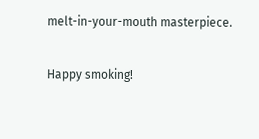melt-in-your-mouth masterpiece.

Happy smoking!